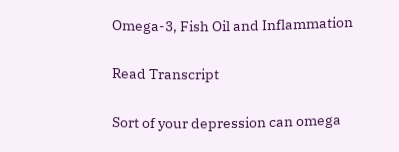Omega-3, Fish Oil and Inflammation

Read Transcript

Sort of your depression can omega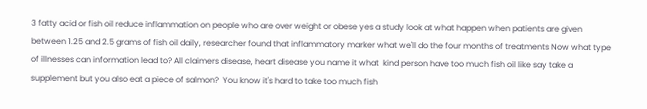3 fatty acid or fish oil reduce inflammation on people who are over weight or obese yes a study look at what happen when patients are given between 1.25 and 2.5 grams of fish oil daily, researcher found that inflammatory marker what we'll do the four months of treatments Now what type of illnesses can information lead to? All claimers disease, heart disease you name it what  kind person have too much fish oil like say take a supplement but you also eat a piece of salmon?  You know it's hard to take too much fish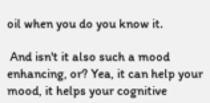oil when you do you know it.

 And isn't it also such a mood enhancing, or? Yea, it can help your mood, it helps your cognitive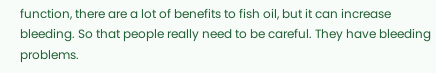function, there are a lot of benefits to fish oil, but it can increase bleeding. So that people really need to be careful. They have bleeding problems.